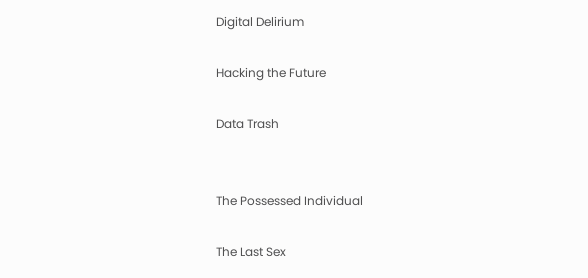Digital Delirium

Hacking the Future

Data Trash


The Possessed Individual

The Last Sex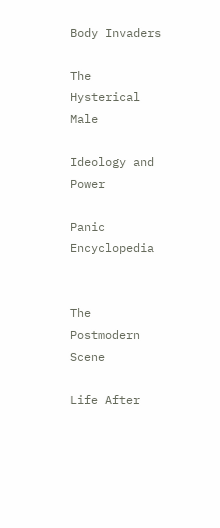Body Invaders

The Hysterical Male

Ideology and Power

Panic Encyclopedia


The Postmodern Scene

Life After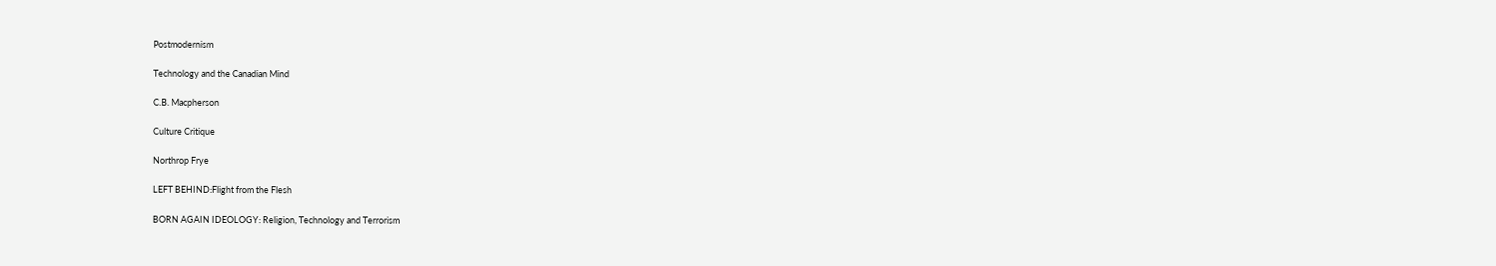Postmodernism

Technology and the Canadian Mind

C.B. Macpherson

Culture Critique

Northrop Frye

LEFT BEHIND:Flight from the Flesh

BORN AGAIN IDEOLOGY: Religion, Technology and Terrorism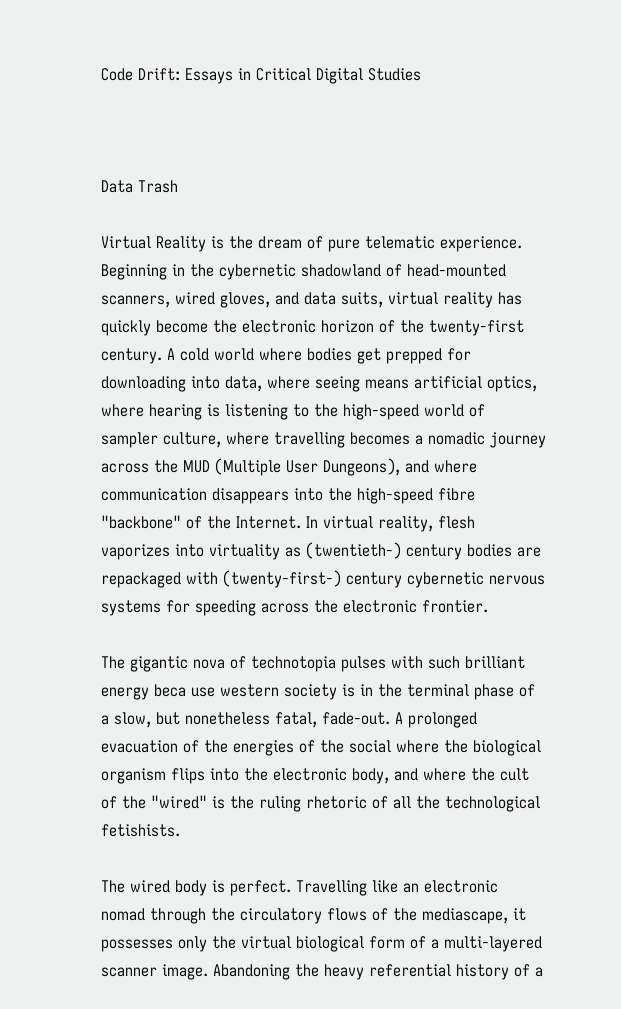Code Drift: Essays in Critical Digital Studies



Data Trash

Virtual Reality is the dream of pure telematic experience. Beginning in the cybernetic shadowland of head-mounted scanners, wired gloves, and data suits, virtual reality has quickly become the electronic horizon of the twenty-first century. A cold world where bodies get prepped for downloading into data, where seeing means artificial optics, where hearing is listening to the high-speed world of sampler culture, where travelling becomes a nomadic journey across the MUD (Multiple User Dungeons), and where communication disappears into the high-speed fibre "backbone" of the Internet. In virtual reality, flesh vaporizes into virtuality as (twentieth-) century bodies are repackaged with (twenty-first-) century cybernetic nervous systems for speeding across the electronic frontier.

The gigantic nova of technotopia pulses with such brilliant energy beca use western society is in the terminal phase of a slow, but nonetheless fatal, fade-out. A prolonged evacuation of the energies of the social where the biological organism flips into the electronic body, and where the cult of the "wired" is the ruling rhetoric of all the technological fetishists.

The wired body is perfect. Travelling like an electronic nomad through the circulatory flows of the mediascape, it possesses only the virtual biological form of a multi-layered scanner image. Abandoning the heavy referential history of a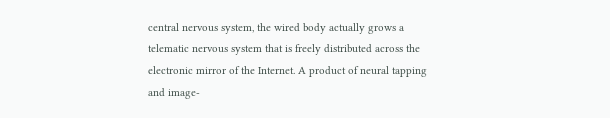central nervous system, the wired body actually grows a telematic nervous system that is freely distributed across the electronic mirror of the Internet. A product of neural tapping and image-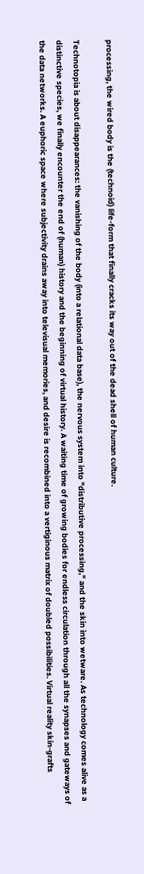processing, the wired body is the (technoid) life-form that finally cracks its way out of the dead shell of human culture.

Technotopia is about disappearances: the vanishing of the body (into a relational data base), the nervous system into "distributive processing," and the skin into wetware. As technology comes alive as a distinctive species, we finally encounter the end of (human) history and the beginning of virtual history. A waiting time of growing bodies for endless circulation through all the synapses and gateways of the data networks. A euphoric space where subjectivity drains away into televisual memories, and desire is recombined into a vertiginous matrix of doubled possibilities. Virtual reality skin-grafts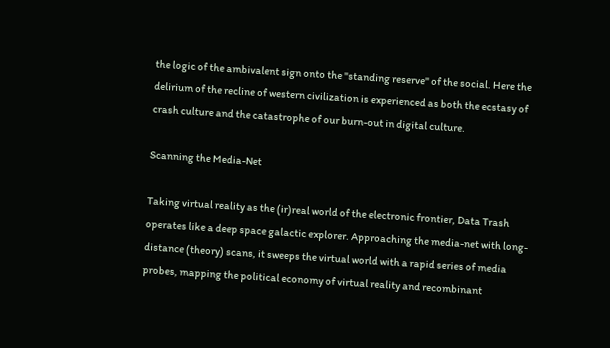the logic of the ambivalent sign onto the "standing reserve" of the social. Here the delirium of the recline of western civilization is experienced as both the ecstasy of crash culture and the catastrophe of our burn-out in digital culture.

Scanning the Media-Net

Taking virtual reality as the (ir)real world of the electronic frontier, Data Trash operates like a deep space galactic explorer. Approaching the media-net with long-distance (theory) scans, it sweeps the virtual world with a rapid series of media probes, mapping the political economy of virtual reality and recombinant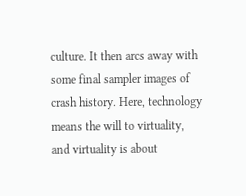culture. It then arcs away with some final sampler images of crash history. Here, technology means the will to virtuality, and virtuality is about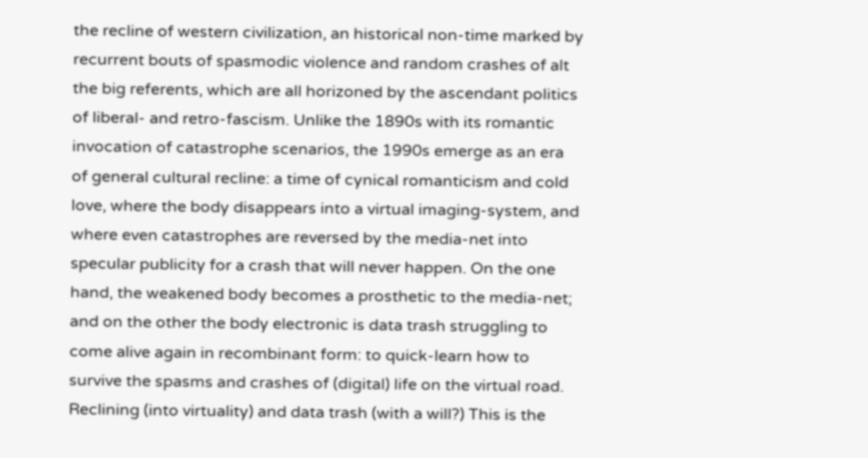the recline of western civilization, an historical non-time marked by recurrent bouts of spasmodic violence and random crashes of alt the big referents, which are all horizoned by the ascendant politics of liberal- and retro-fascism. Unlike the 1890s with its romantic invocation of catastrophe scenarios, the 1990s emerge as an era of general cultural recline: a time of cynical romanticism and cold love, where the body disappears into a virtual imaging-system, and where even catastrophes are reversed by the media-net into specular publicity for a crash that will never happen. On the one hand, the weakened body becomes a prosthetic to the media-net; and on the other the body electronic is data trash struggling to come alive again in recombinant form: to quick-learn how to survive the spasms and crashes of (digital) life on the virtual road. Reclining (into virtuality) and data trash (with a will?) This is the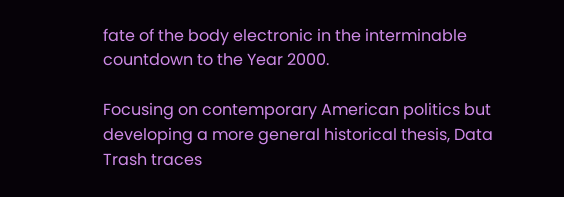fate of the body electronic in the interminable countdown to the Year 2000.

Focusing on contemporary American politics but developing a more general historical thesis, Data Trash traces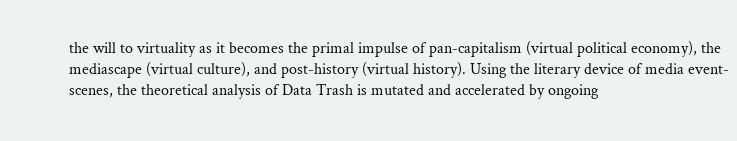the will to virtuality as it becomes the primal impulse of pan-capitalism (virtual political economy), the mediascape (virtual culture), and post-history (virtual history). Using the literary device of media event-scenes, the theoretical analysis of Data Trash is mutated and accelerated by ongoing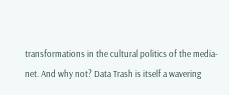transformations in the cultural politics of the media-net. And why not? Data Trash is itself a wavering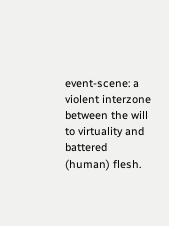event-scene: a violent interzone between the will to virtuality and battered (human) flesh.